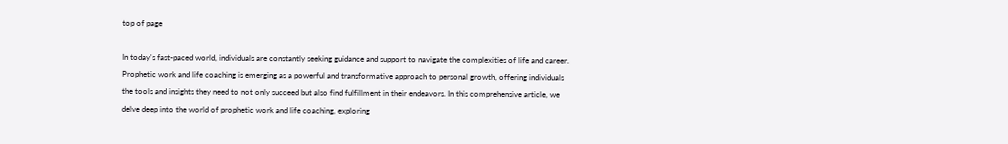top of page

In today's fast-paced world, individuals are constantly seeking guidance and support to navigate the complexities of life and career. Prophetic work and life coaching is emerging as a powerful and transformative approach to personal growth, offering individuals the tools and insights they need to not only succeed but also find fulfillment in their endeavors. In this comprehensive article, we delve deep into the world of prophetic work and life coaching, exploring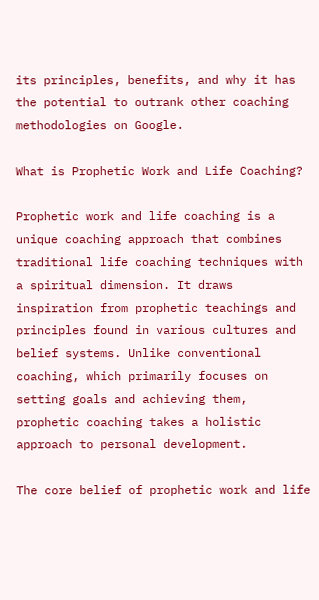its principles, benefits, and why it has the potential to outrank other coaching methodologies on Google.

What is Prophetic Work and Life Coaching?

Prophetic work and life coaching is a unique coaching approach that combines traditional life coaching techniques with a spiritual dimension. It draws inspiration from prophetic teachings and principles found in various cultures and belief systems. Unlike conventional coaching, which primarily focuses on setting goals and achieving them, prophetic coaching takes a holistic approach to personal development.

The core belief of prophetic work and life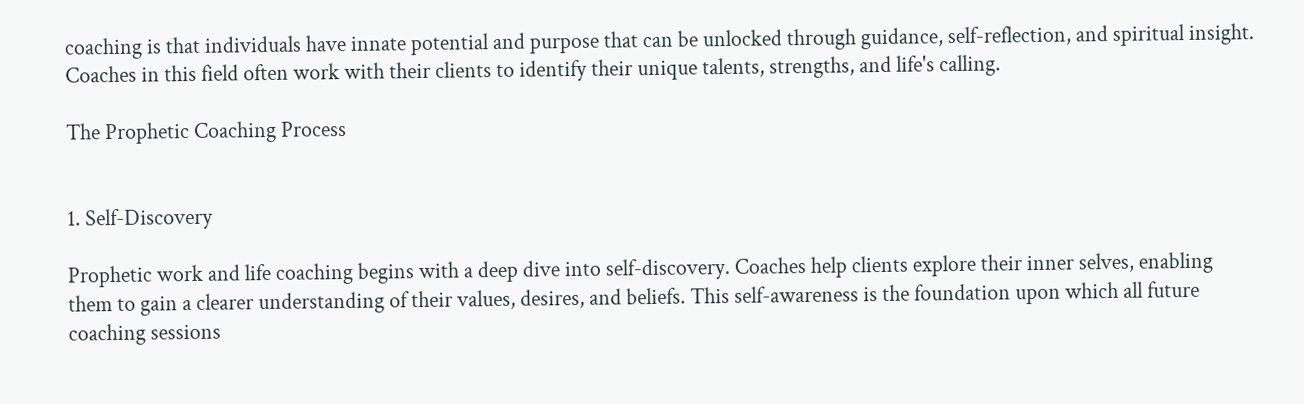coaching is that individuals have innate potential and purpose that can be unlocked through guidance, self-reflection, and spiritual insight. Coaches in this field often work with their clients to identify their unique talents, strengths, and life's calling.

The Prophetic Coaching Process


1. Self-Discovery

Prophetic work and life coaching begins with a deep dive into self-discovery. Coaches help clients explore their inner selves, enabling them to gain a clearer understanding of their values, desires, and beliefs. This self-awareness is the foundation upon which all future coaching sessions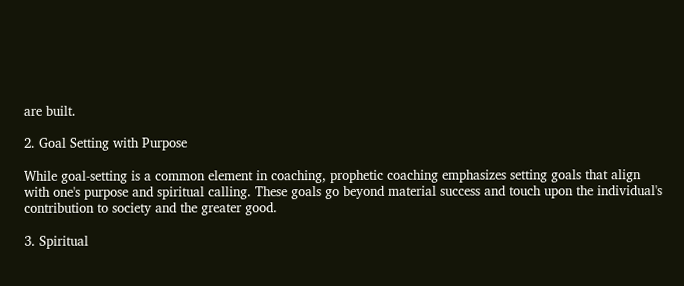are built.

2. Goal Setting with Purpose

While goal-setting is a common element in coaching, prophetic coaching emphasizes setting goals that align with one's purpose and spiritual calling. These goals go beyond material success and touch upon the individual's contribution to society and the greater good.

3. Spiritual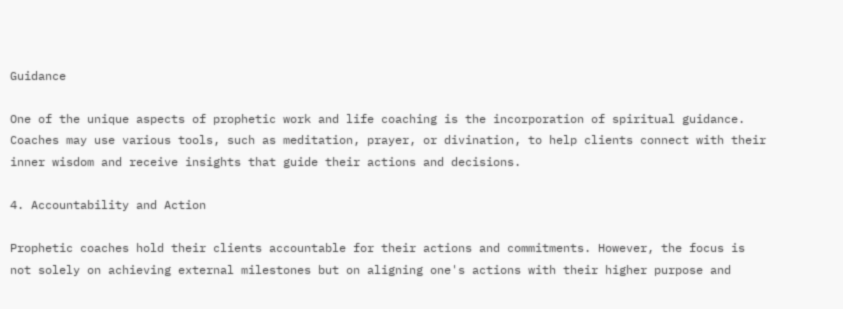Guidance

One of the unique aspects of prophetic work and life coaching is the incorporation of spiritual guidance. Coaches may use various tools, such as meditation, prayer, or divination, to help clients connect with their inner wisdom and receive insights that guide their actions and decisions.

4. Accountability and Action

Prophetic coaches hold their clients accountable for their actions and commitments. However, the focus is not solely on achieving external milestones but on aligning one's actions with their higher purpose and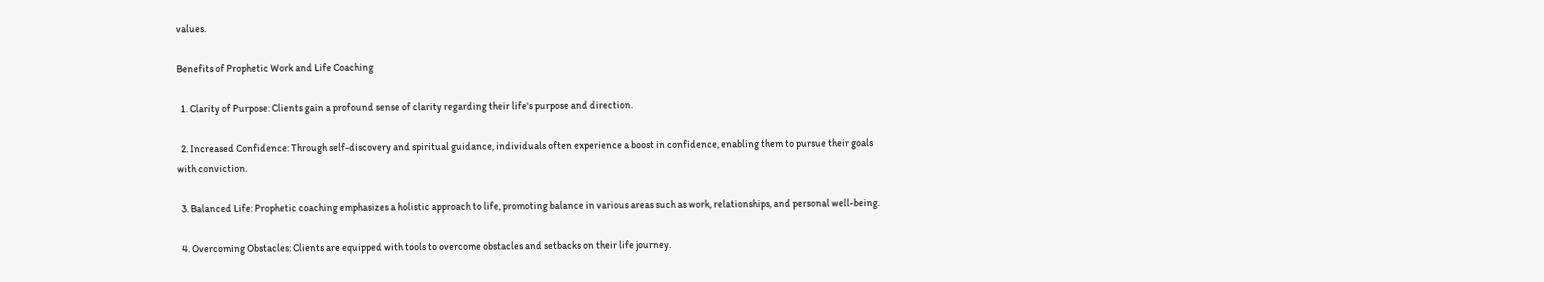values.

Benefits of Prophetic Work and Life Coaching

  1. Clarity of Purpose: Clients gain a profound sense of clarity regarding their life's purpose and direction.

  2. Increased Confidence: Through self-discovery and spiritual guidance, individuals often experience a boost in confidence, enabling them to pursue their goals with conviction.

  3. Balanced Life: Prophetic coaching emphasizes a holistic approach to life, promoting balance in various areas such as work, relationships, and personal well-being.

  4. Overcoming Obstacles: Clients are equipped with tools to overcome obstacles and setbacks on their life journey.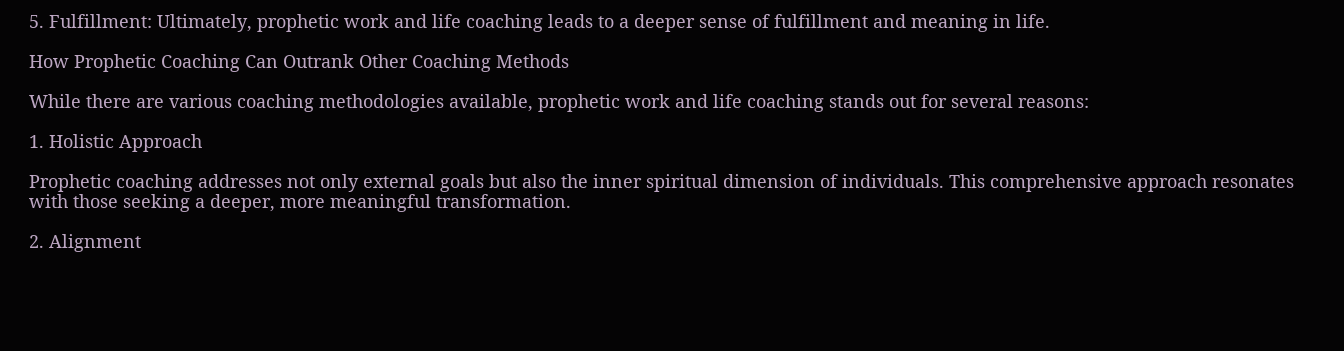5. Fulfillment: Ultimately, prophetic work and life coaching leads to a deeper sense of fulfillment and meaning in life.

How Prophetic Coaching Can Outrank Other Coaching Methods

While there are various coaching methodologies available, prophetic work and life coaching stands out for several reasons:

1. Holistic Approach

Prophetic coaching addresses not only external goals but also the inner spiritual dimension of individuals. This comprehensive approach resonates with those seeking a deeper, more meaningful transformation.

2. Alignment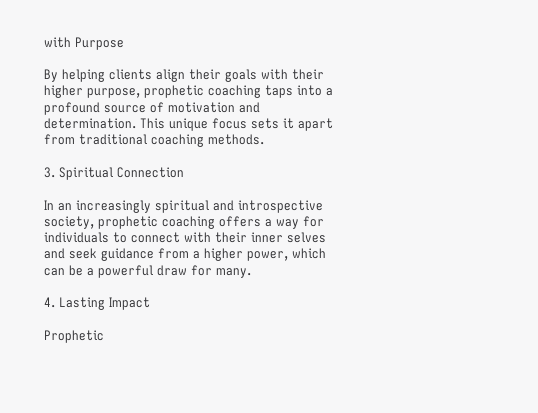with Purpose

By helping clients align their goals with their higher purpose, prophetic coaching taps into a profound source of motivation and determination. This unique focus sets it apart from traditional coaching methods.

3. Spiritual Connection

In an increasingly spiritual and introspective society, prophetic coaching offers a way for individuals to connect with their inner selves and seek guidance from a higher power, which can be a powerful draw for many.

4. Lasting Impact

Prophetic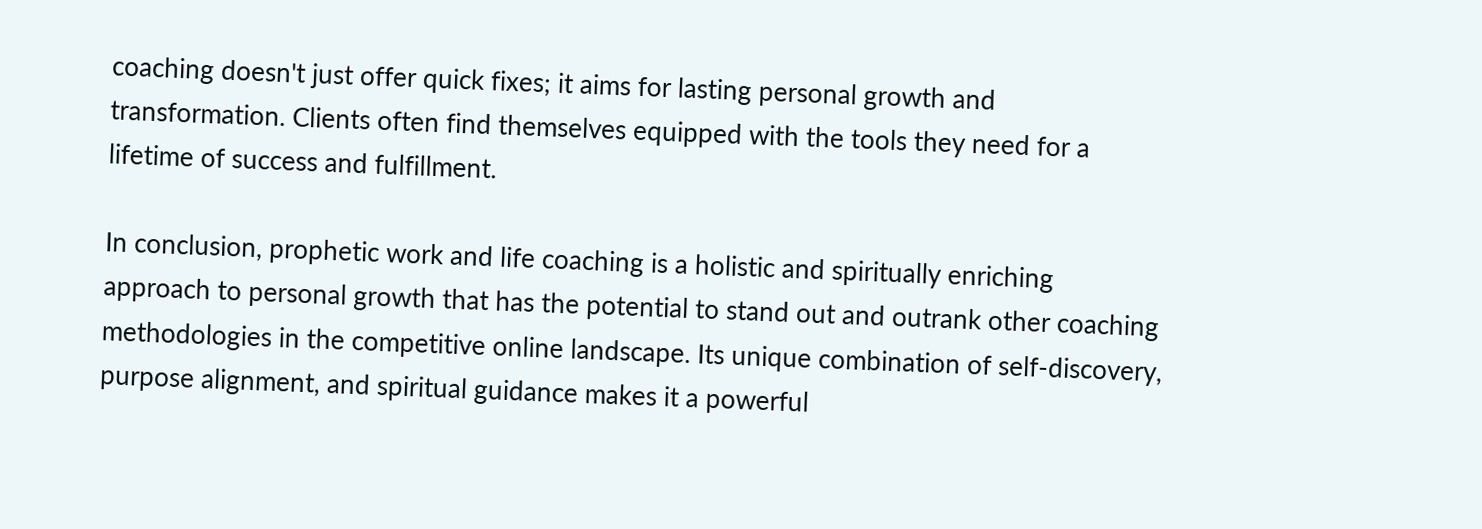coaching doesn't just offer quick fixes; it aims for lasting personal growth and transformation. Clients often find themselves equipped with the tools they need for a lifetime of success and fulfillment.

In conclusion, prophetic work and life coaching is a holistic and spiritually enriching approach to personal growth that has the potential to stand out and outrank other coaching methodologies in the competitive online landscape. Its unique combination of self-discovery, purpose alignment, and spiritual guidance makes it a powerful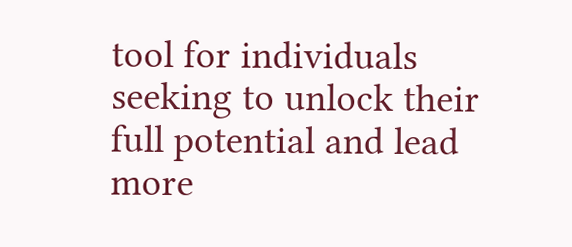tool for individuals seeking to unlock their full potential and lead more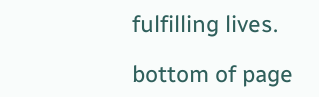fulfilling lives.

bottom of page